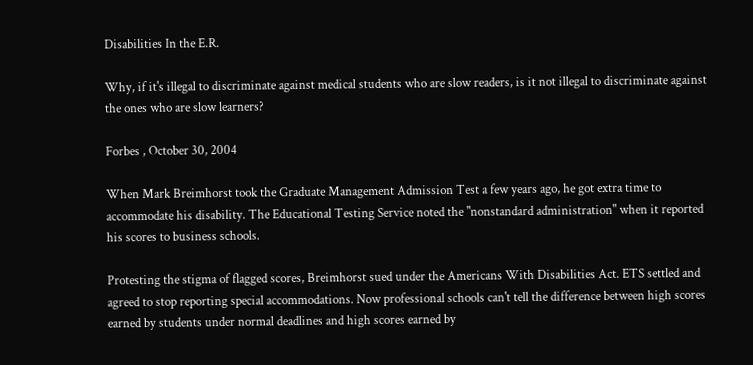Disabilities In the E.R.

Why, if it's illegal to discriminate against medical students who are slow readers, is it not illegal to discriminate against the ones who are slow learners?

Forbes , October 30, 2004

When Mark Breimhorst took the Graduate Management Admission Test a few years ago, he got extra time to accommodate his disability. The Educational Testing Service noted the "nonstandard administration" when it reported his scores to business schools.

Protesting the stigma of flagged scores, Breimhorst sued under the Americans With Disabilities Act. ETS settled and agreed to stop reporting special accommodations. Now professional schools can't tell the difference between high scores earned by students under normal deadlines and high scores earned by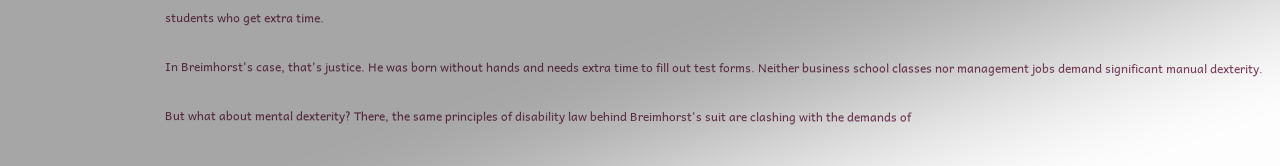students who get extra time.

In Breimhorst's case, that's justice. He was born without hands and needs extra time to fill out test forms. Neither business school classes nor management jobs demand significant manual dexterity.

But what about mental dexterity? There, the same principles of disability law behind Breimhorst's suit are clashing with the demands of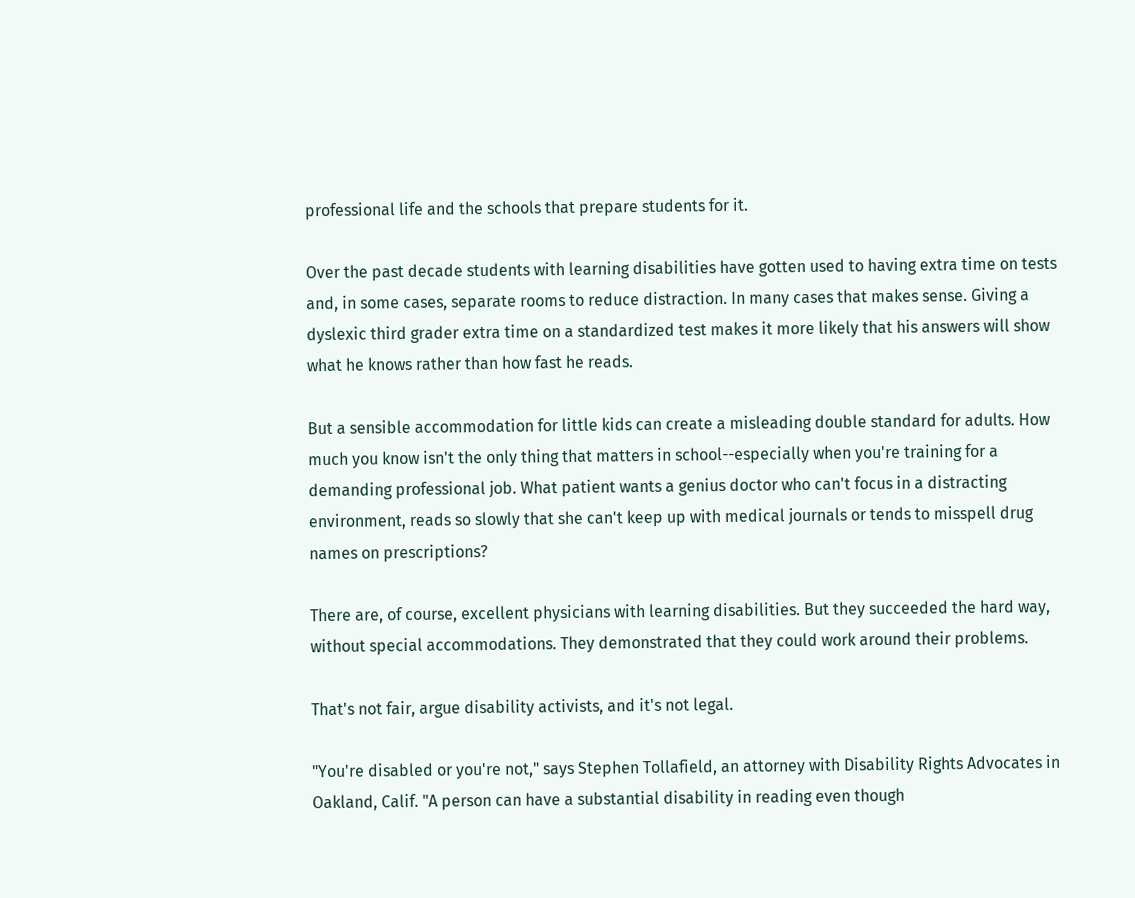professional life and the schools that prepare students for it.

Over the past decade students with learning disabilities have gotten used to having extra time on tests and, in some cases, separate rooms to reduce distraction. In many cases that makes sense. Giving a dyslexic third grader extra time on a standardized test makes it more likely that his answers will show what he knows rather than how fast he reads.

But a sensible accommodation for little kids can create a misleading double standard for adults. How much you know isn't the only thing that matters in school--especially when you're training for a demanding professional job. What patient wants a genius doctor who can't focus in a distracting environment, reads so slowly that she can't keep up with medical journals or tends to misspell drug names on prescriptions?

There are, of course, excellent physicians with learning disabilities. But they succeeded the hard way, without special accommodations. They demonstrated that they could work around their problems.

That's not fair, argue disability activists, and it's not legal.

"You're disabled or you're not," says Stephen Tollafield, an attorney with Disability Rights Advocates in Oakland, Calif. "A person can have a substantial disability in reading even though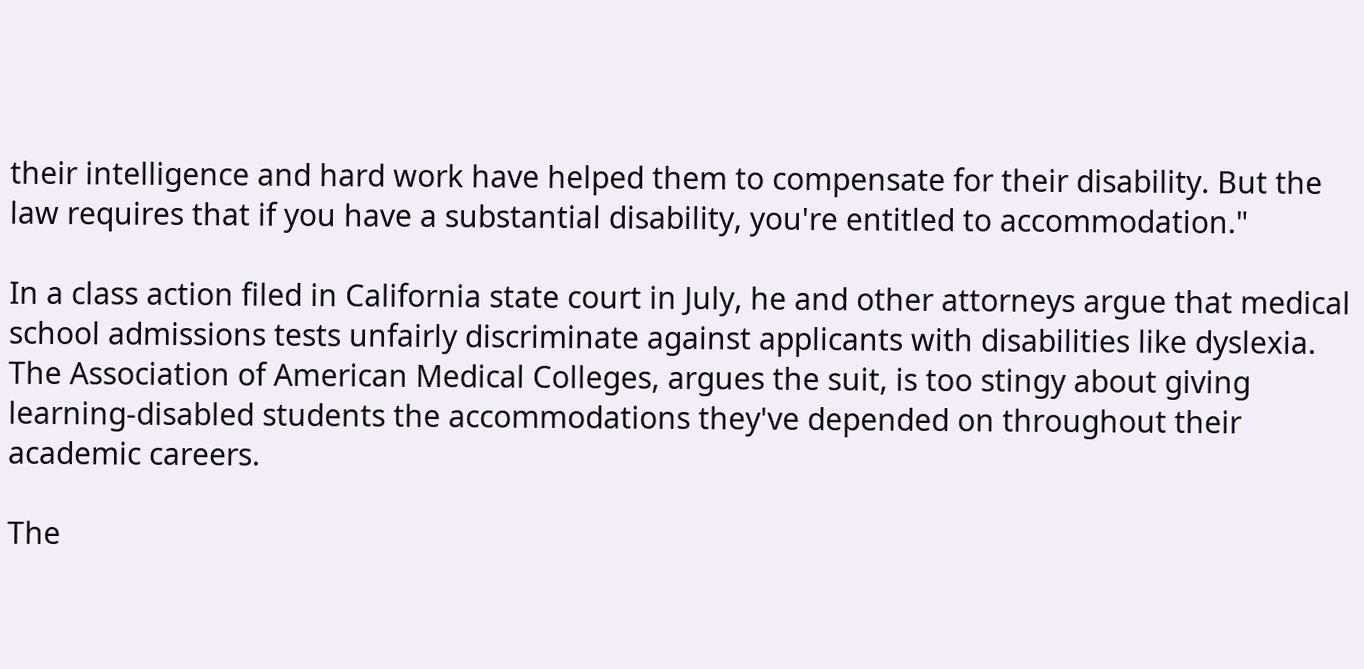their intelligence and hard work have helped them to compensate for their disability. But the law requires that if you have a substantial disability, you're entitled to accommodation."

In a class action filed in California state court in July, he and other attorneys argue that medical school admissions tests unfairly discriminate against applicants with disabilities like dyslexia. The Association of American Medical Colleges, argues the suit, is too stingy about giving learning-disabled students the accommodations they've depended on throughout their academic careers.

The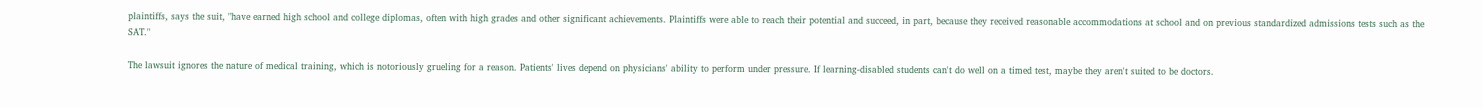plaintiffs, says the suit, "have earned high school and college diplomas, often with high grades and other significant achievements. Plaintiffs were able to reach their potential and succeed, in part, because they received reasonable accommodations at school and on previous standardized admissions tests such as the SAT."

The lawsuit ignores the nature of medical training, which is notoriously grueling for a reason. Patients' lives depend on physicians' ability to perform under pressure. If learning-disabled students can't do well on a timed test, maybe they aren't suited to be doctors.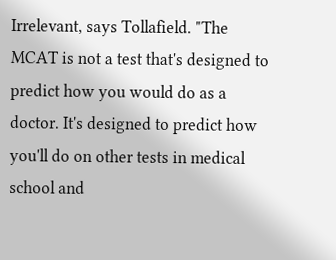Irrelevant, says Tollafield. "The MCAT is not a test that's designed to predict how you would do as a doctor. It's designed to predict how you'll do on other tests in medical school and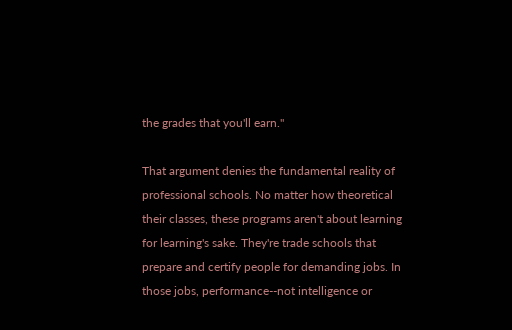the grades that you'll earn."

That argument denies the fundamental reality of professional schools. No matter how theoretical their classes, these programs aren't about learning for learning's sake. They're trade schools that prepare and certify people for demanding jobs. In those jobs, performance--not intelligence or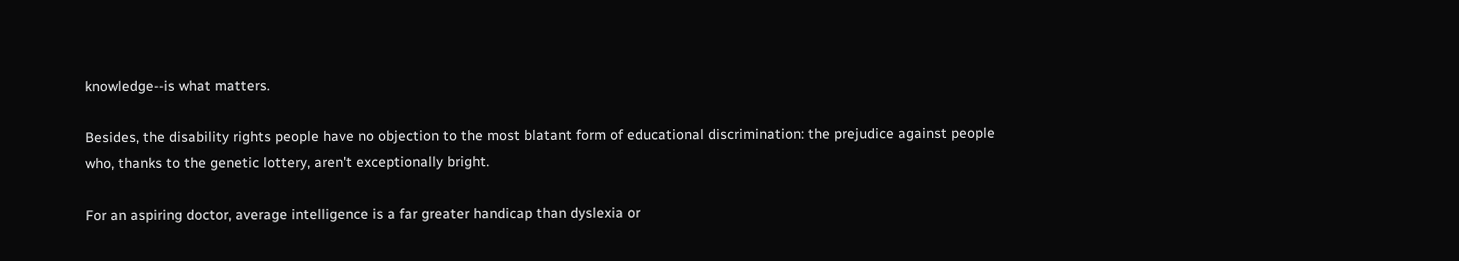knowledge--is what matters.

Besides, the disability rights people have no objection to the most blatant form of educational discrimination: the prejudice against people who, thanks to the genetic lottery, aren't exceptionally bright.

For an aspiring doctor, average intelligence is a far greater handicap than dyslexia or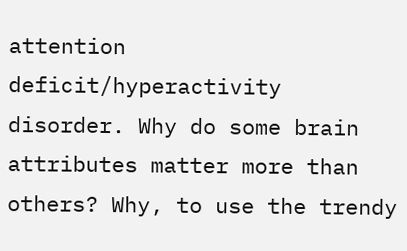attention deficit/hyperactivity disorder. Why do some brain attributes matter more than others? Why, to use the trendy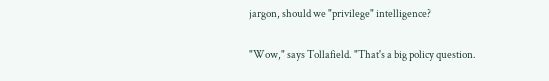jargon, should we "privilege" intelligence?

"Wow," says Tollafield. "That's a big policy question.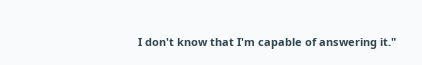I don't know that I'm capable of answering it."